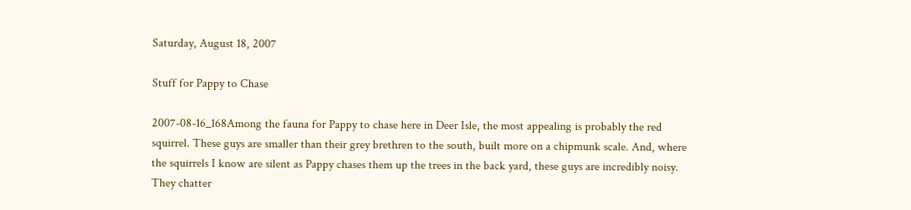Saturday, August 18, 2007

Stuff for Pappy to Chase

2007-08-16_168Among the fauna for Pappy to chase here in Deer Isle, the most appealing is probably the red squirrel. These guys are smaller than their grey brethren to the south, built more on a chipmunk scale. And, where the squirrels I know are silent as Pappy chases them up the trees in the back yard, these guys are incredibly noisy. They chatter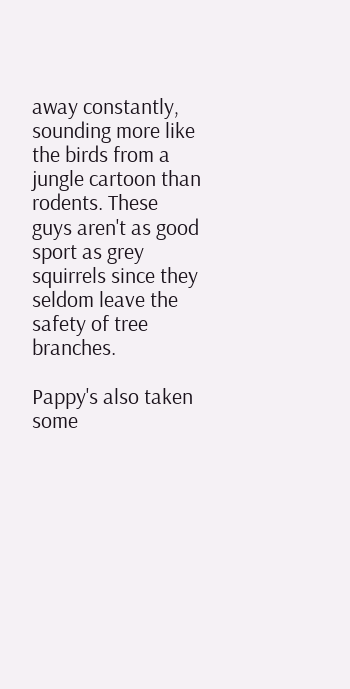away constantly, sounding more like the birds from a jungle cartoon than rodents. These guys aren't as good sport as grey squirrels since they seldom leave the safety of tree branches.

Pappy's also taken some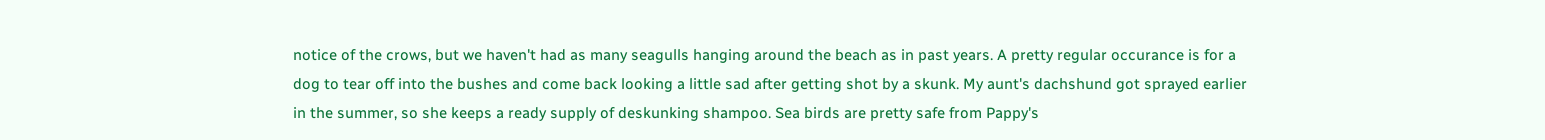notice of the crows, but we haven't had as many seagulls hanging around the beach as in past years. A pretty regular occurance is for a dog to tear off into the bushes and come back looking a little sad after getting shot by a skunk. My aunt's dachshund got sprayed earlier in the summer, so she keeps a ready supply of deskunking shampoo. Sea birds are pretty safe from Pappy's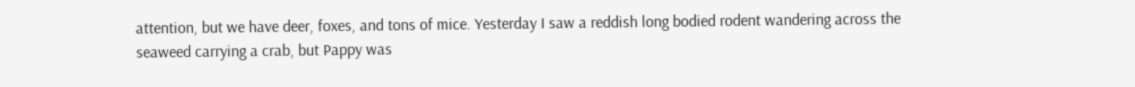attention, but we have deer, foxes, and tons of mice. Yesterday I saw a reddish long bodied rodent wandering across the seaweed carrying a crab, but Pappy was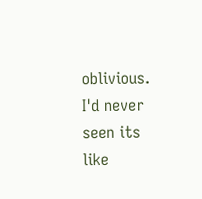oblivious. I'd never seen its like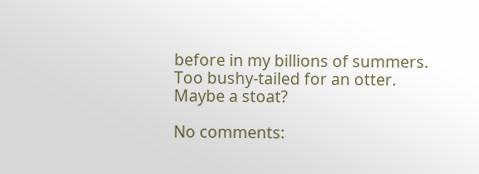before in my billions of summers. Too bushy-tailed for an otter. Maybe a stoat?

No comments: